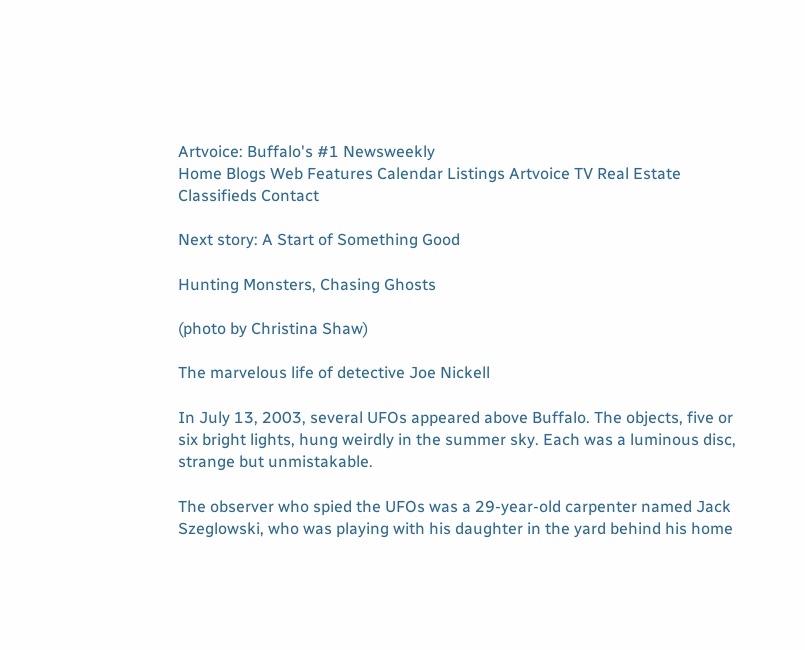Artvoice: Buffalo's #1 Newsweekly
Home Blogs Web Features Calendar Listings Artvoice TV Real Estate Classifieds Contact

Next story: A Start of Something Good

Hunting Monsters, Chasing Ghosts

(photo by Christina Shaw)

The marvelous life of detective Joe Nickell

In July 13, 2003, several UFOs appeared above Buffalo. The objects, five or six bright lights, hung weirdly in the summer sky. Each was a luminous disc, strange but unmistakable.

The observer who spied the UFOs was a 29-year-old carpenter named Jack Szeglowski, who was playing with his daughter in the yard behind his home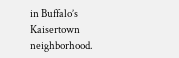in Buffalo’s Kaisertown neighborhood.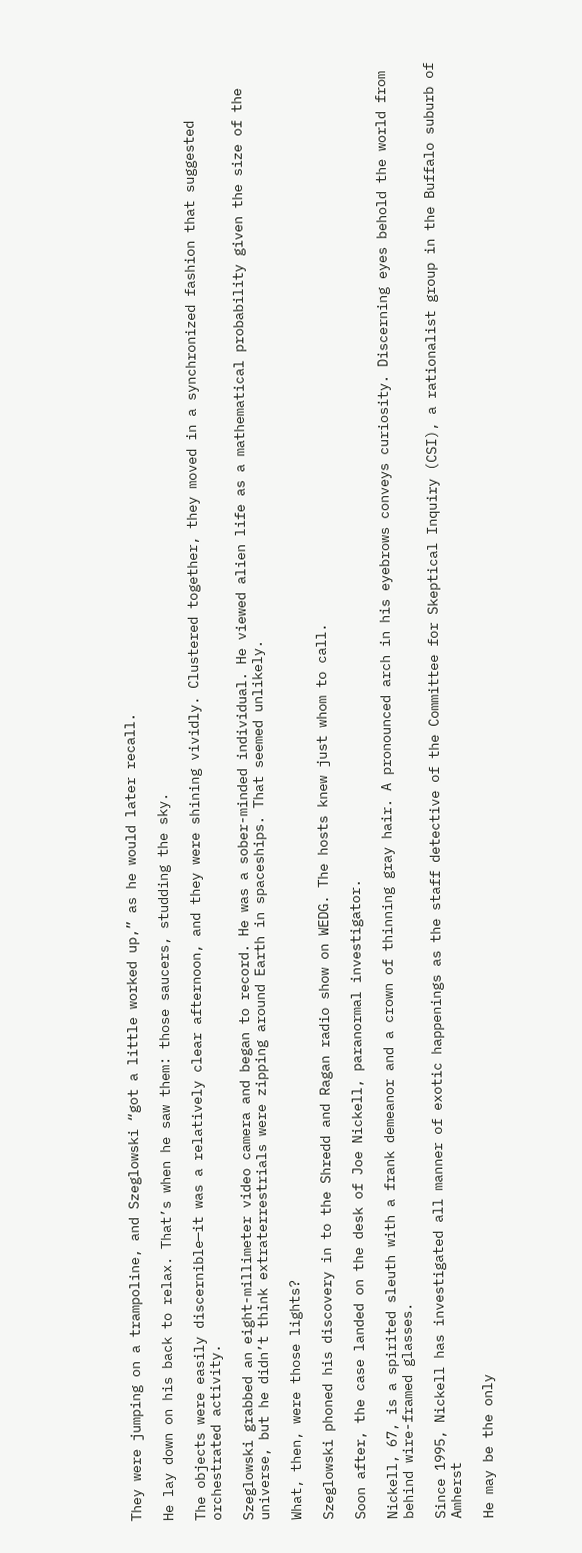They were jumping on a trampoline, and Szeglowski “got a little worked up,” as he would later recall.

He lay down on his back to relax. That’s when he saw them: those saucers, studding the sky.

The objects were easily discernible—it was a relatively clear afternoon, and they were shining vividly. Clustered together, they moved in a synchronized fashion that suggested orchestrated activity.

Szeglowski grabbed an eight-millimeter video camera and began to record. He was a sober-minded individual. He viewed alien life as a mathematical probability given the size of the universe, but he didn’t think extraterrestrials were zipping around Earth in spaceships. That seemed unlikely.

What, then, were those lights?

Szeglowski phoned his discovery in to the Shredd and Ragan radio show on WEDG. The hosts knew just whom to call.

Soon after, the case landed on the desk of Joe Nickell, paranormal investigator.

Nickell, 67, is a spirited sleuth with a frank demeanor and a crown of thinning gray hair. A pronounced arch in his eyebrows conveys curiosity. Discerning eyes behold the world from behind wire-framed glasses.

Since 1995, Nickell has investigated all manner of exotic happenings as the staff detective of the Committee for Skeptical Inquiry (CSI), a rationalist group in the Buffalo suburb of Amherst

He may be the only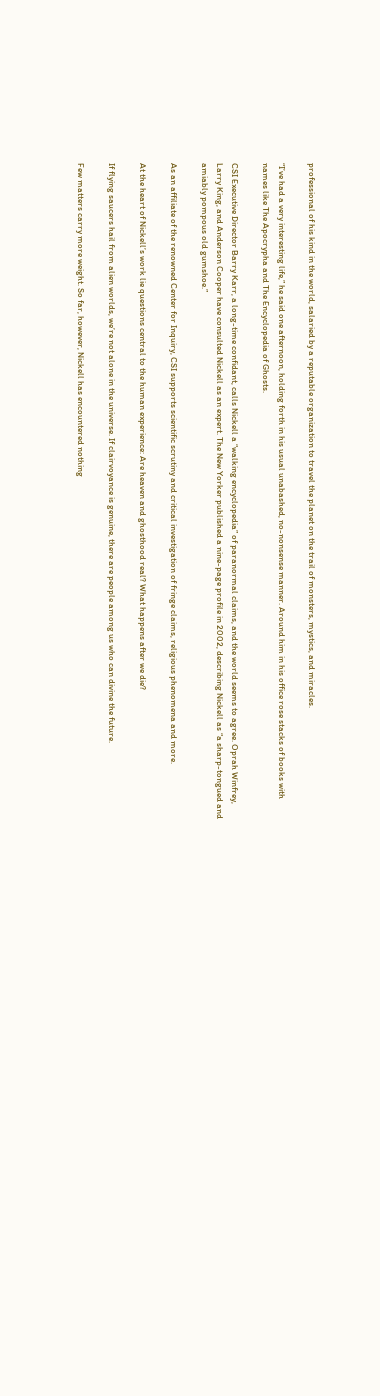professional of his kind in the world, salaried by a reputable organization to travel the planet on the trail of monsters, mystics, and miracles.

“I’ve had a very interesting life,” he said one afternoon, holding forth in his usual unabashed, no-nonsense manner. Around him in his office rose stacks of books with names like The Apocrypha and The Encyclopedia of Ghosts.

CSI Executive Director Barry Karr, a long-time confidant, calls Nickell a “walking encyclopedia” of paranormal claims, and the world seems to agree. Oprah Winfrey, Larry King, and Anderson Cooper have consulted Nickell as an expert. The New Yorker published a nine-page profile in 2002, describing Nickell as “a sharp-tongued and amiably pompous old gumshoe.”

As an affiliate of the renowned Center for Inquiry, CSI supports scientific scrutiny and critical investigation of fringe claims, religious phenomena and more.

At the heart of Nickell’s work lie questions central to the human experience: Are heaven and ghosthood real? What happens after we die?

If flying saucers hail from alien worlds, we’re not alone in the universe. If clairvoyance is genuine, there are people among us who can divine the future.

Few matters carry more weight. So far, however, Nickell has encountered nothing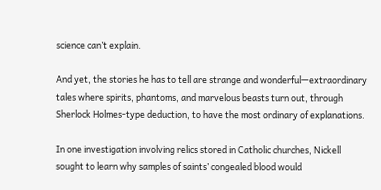science can’t explain.

And yet, the stories he has to tell are strange and wonderful—extraordinary tales where spirits, phantoms, and marvelous beasts turn out, through Sherlock Holmes-type deduction, to have the most ordinary of explanations.

In one investigation involving relics stored in Catholic churches, Nickell sought to learn why samples of saints’ congealed blood would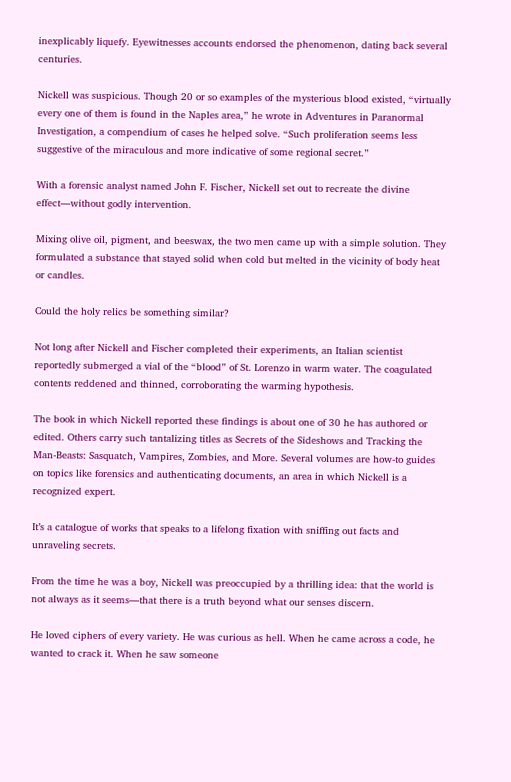inexplicably liquefy. Eyewitnesses accounts endorsed the phenomenon, dating back several centuries.

Nickell was suspicious. Though 20 or so examples of the mysterious blood existed, “virtually every one of them is found in the Naples area,” he wrote in Adventures in Paranormal Investigation, a compendium of cases he helped solve. “Such proliferation seems less suggestive of the miraculous and more indicative of some regional secret.”

With a forensic analyst named John F. Fischer, Nickell set out to recreate the divine effect—without godly intervention.

Mixing olive oil, pigment, and beeswax, the two men came up with a simple solution. They formulated a substance that stayed solid when cold but melted in the vicinity of body heat or candles.

Could the holy relics be something similar?

Not long after Nickell and Fischer completed their experiments, an Italian scientist reportedly submerged a vial of the “blood” of St. Lorenzo in warm water. The coagulated contents reddened and thinned, corroborating the warming hypothesis.

The book in which Nickell reported these findings is about one of 30 he has authored or edited. Others carry such tantalizing titles as Secrets of the Sideshows and Tracking the Man-Beasts: Sasquatch, Vampires, Zombies, and More. Several volumes are how-to guides on topics like forensics and authenticating documents, an area in which Nickell is a recognized expert.

It’s a catalogue of works that speaks to a lifelong fixation with sniffing out facts and unraveling secrets.

From the time he was a boy, Nickell was preoccupied by a thrilling idea: that the world is not always as it seems—that there is a truth beyond what our senses discern.

He loved ciphers of every variety. He was curious as hell. When he came across a code, he wanted to crack it. When he saw someone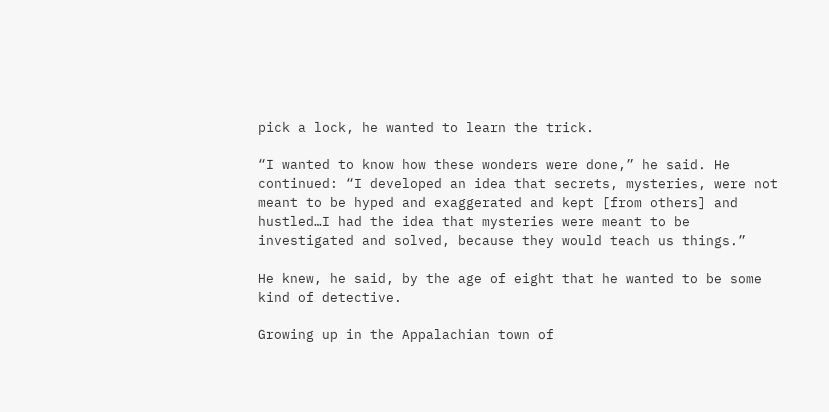pick a lock, he wanted to learn the trick.

“I wanted to know how these wonders were done,” he said. He continued: “I developed an idea that secrets, mysteries, were not meant to be hyped and exaggerated and kept [from others] and hustled…I had the idea that mysteries were meant to be investigated and solved, because they would teach us things.”

He knew, he said, by the age of eight that he wanted to be some kind of detective.

Growing up in the Appalachian town of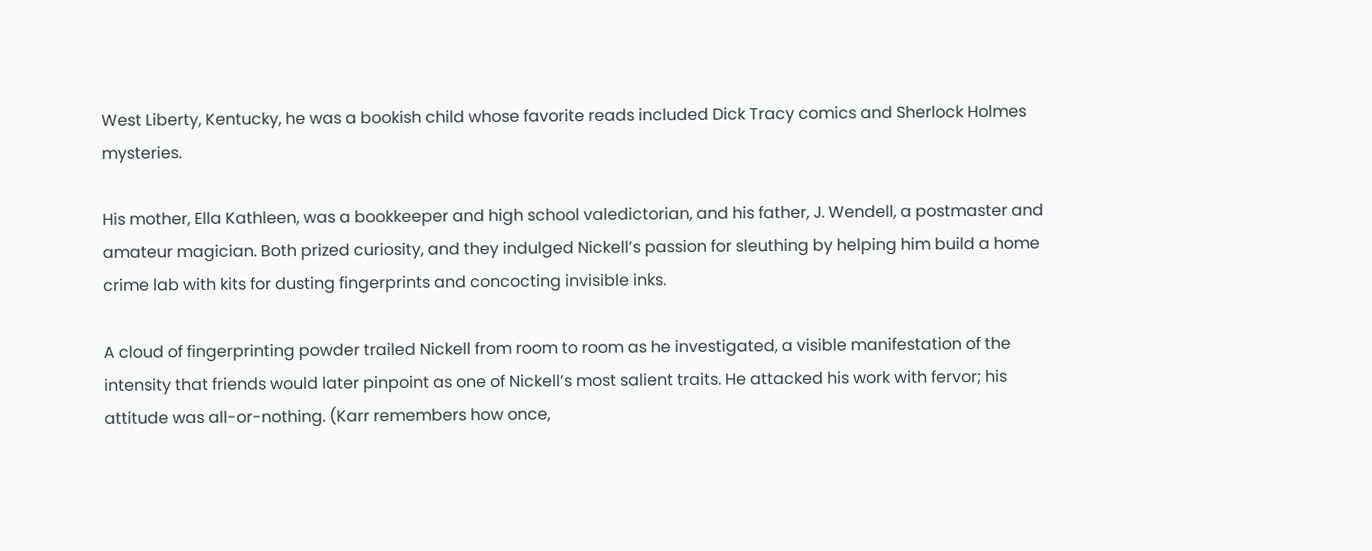West Liberty, Kentucky, he was a bookish child whose favorite reads included Dick Tracy comics and Sherlock Holmes mysteries.

His mother, Ella Kathleen, was a bookkeeper and high school valedictorian, and his father, J. Wendell, a postmaster and amateur magician. Both prized curiosity, and they indulged Nickell’s passion for sleuthing by helping him build a home crime lab with kits for dusting fingerprints and concocting invisible inks.

A cloud of fingerprinting powder trailed Nickell from room to room as he investigated, a visible manifestation of the intensity that friends would later pinpoint as one of Nickell’s most salient traits. He attacked his work with fervor; his attitude was all-or-nothing. (Karr remembers how once,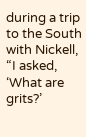during a trip to the South with Nickell, “I asked, ‘What are grits?’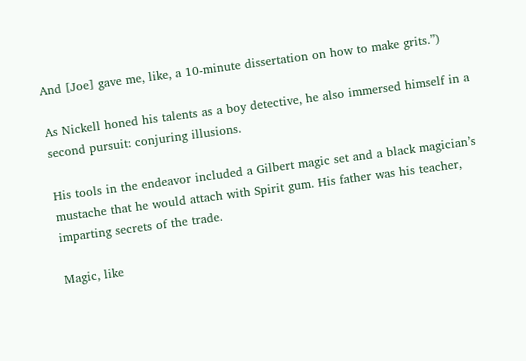And [Joe] gave me, like, a 10-minute dissertation on how to make grits.”)

As Nickell honed his talents as a boy detective, he also immersed himself in a second pursuit: conjuring illusions.

His tools in the endeavor included a Gilbert magic set and a black magician’s mustache that he would attach with Spirit gum. His father was his teacher, imparting secrets of the trade.

Magic, like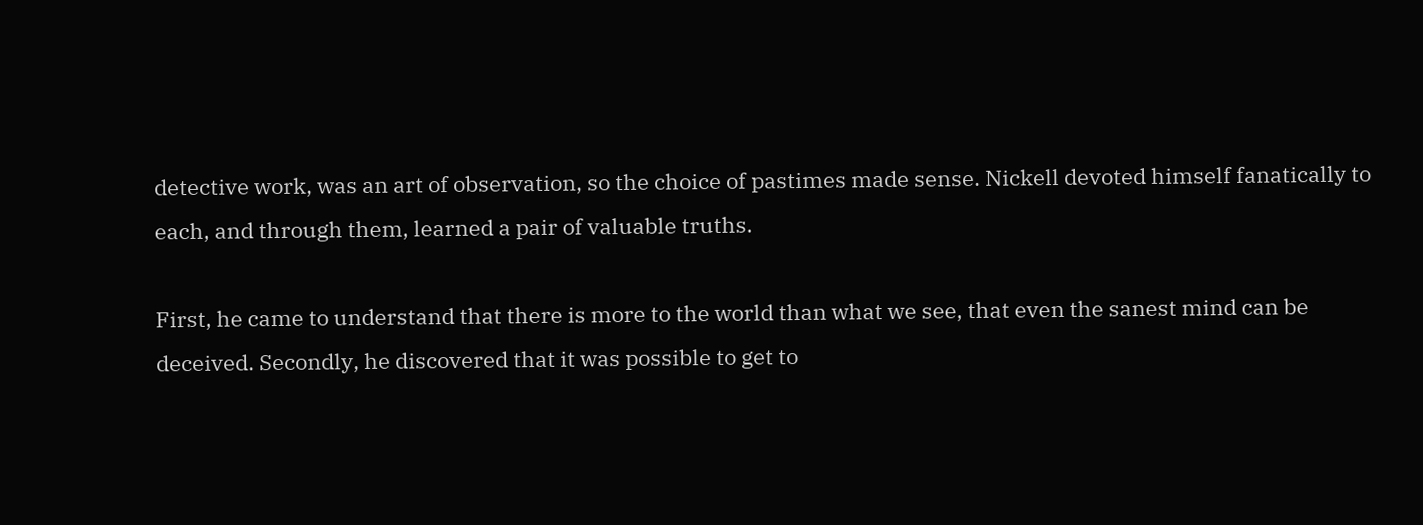detective work, was an art of observation, so the choice of pastimes made sense. Nickell devoted himself fanatically to each, and through them, learned a pair of valuable truths.

First, he came to understand that there is more to the world than what we see, that even the sanest mind can be deceived. Secondly, he discovered that it was possible to get to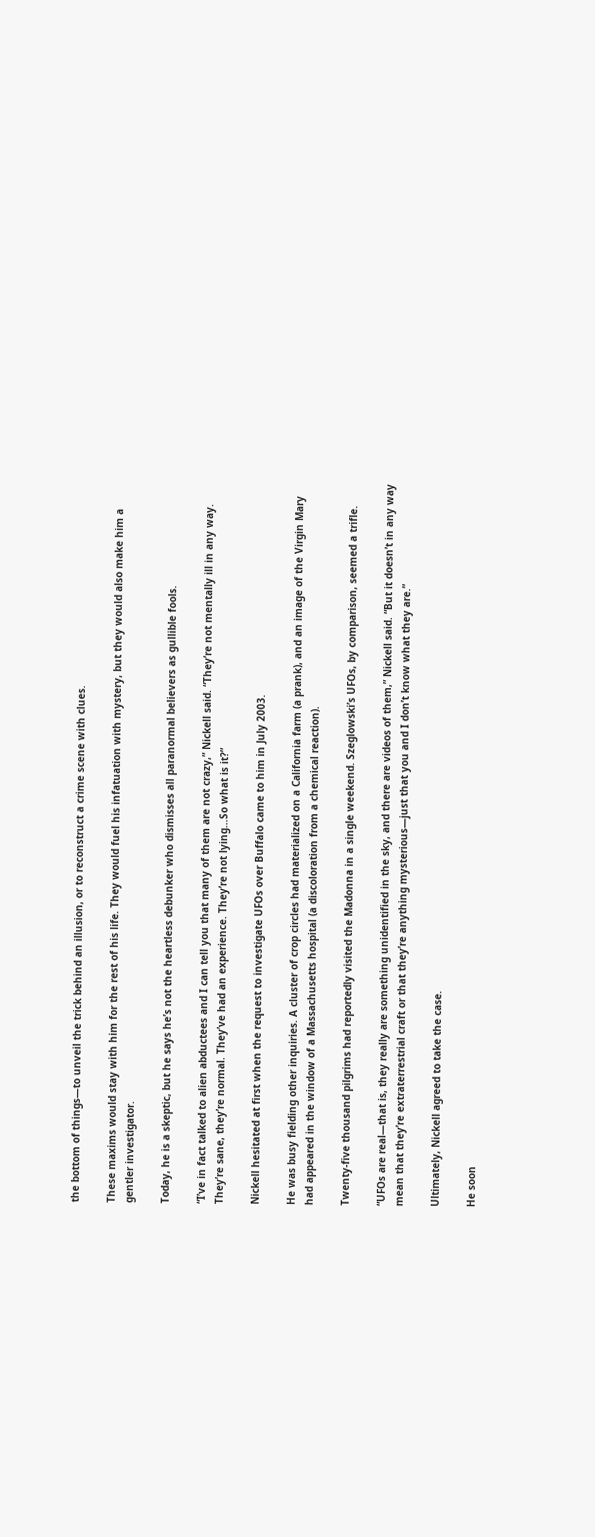the bottom of things—to unveil the trick behind an illusion, or to reconstruct a crime scene with clues.

These maxims would stay with him for the rest of his life. They would fuel his infatuation with mystery, but they would also make him a gentler investigator.

Today, he is a skeptic, but he says he’s not the heartless debunker who dismisses all paranormal believers as gullible fools.

“I’ve in fact talked to alien abductees and I can tell you that many of them are not crazy,” Nickell said. “They’re not mentally ill in any way. They’re sane, they’re normal. They’ve had an experience. They’re not lying…So what is it?”

Nickell hesitated at first when the request to investigate UFOs over Buffalo came to him in July 2003.

He was busy fielding other inquiries. A cluster of crop circles had materialized on a California farm (a prank), and an image of the Virgin Mary had appeared in the window of a Massachusetts hospital (a discoloration from a chemical reaction).

Twenty-five thousand pilgrims had reportedly visited the Madonna in a single weekend. Szeglowski’s UFOs, by comparison, seemed a trifle.

“UFOs are real—that is, they really are something unidentified in the sky, and there are videos of them,” Nickell said. “But it doesn’t in any way mean that they’re extraterrestrial craft or that they’re anything mysterious—just that you and I don’t know what they are.”

Ultimately, Nickell agreed to take the case.

He soon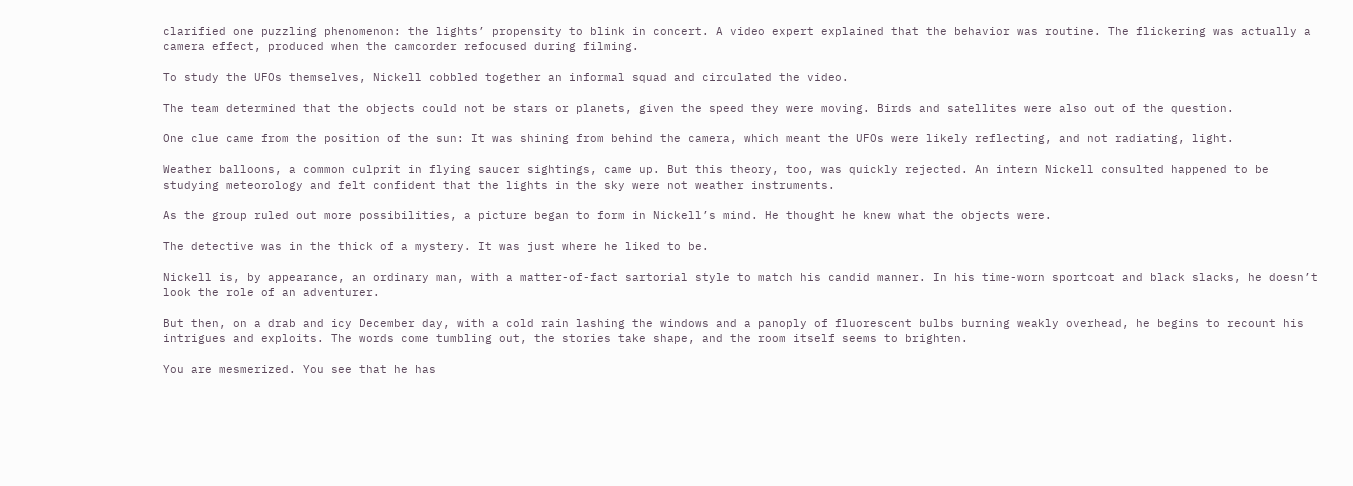clarified one puzzling phenomenon: the lights’ propensity to blink in concert. A video expert explained that the behavior was routine. The flickering was actually a camera effect, produced when the camcorder refocused during filming.

To study the UFOs themselves, Nickell cobbled together an informal squad and circulated the video.

The team determined that the objects could not be stars or planets, given the speed they were moving. Birds and satellites were also out of the question.

One clue came from the position of the sun: It was shining from behind the camera, which meant the UFOs were likely reflecting, and not radiating, light.

Weather balloons, a common culprit in flying saucer sightings, came up. But this theory, too, was quickly rejected. An intern Nickell consulted happened to be studying meteorology and felt confident that the lights in the sky were not weather instruments.

As the group ruled out more possibilities, a picture began to form in Nickell’s mind. He thought he knew what the objects were.

The detective was in the thick of a mystery. It was just where he liked to be.

Nickell is, by appearance, an ordinary man, with a matter-of-fact sartorial style to match his candid manner. In his time-worn sportcoat and black slacks, he doesn’t look the role of an adventurer.

But then, on a drab and icy December day, with a cold rain lashing the windows and a panoply of fluorescent bulbs burning weakly overhead, he begins to recount his intrigues and exploits. The words come tumbling out, the stories take shape, and the room itself seems to brighten.

You are mesmerized. You see that he has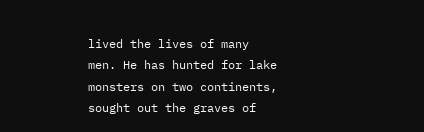lived the lives of many men. He has hunted for lake monsters on two continents, sought out the graves of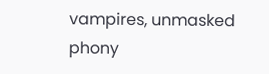vampires, unmasked phony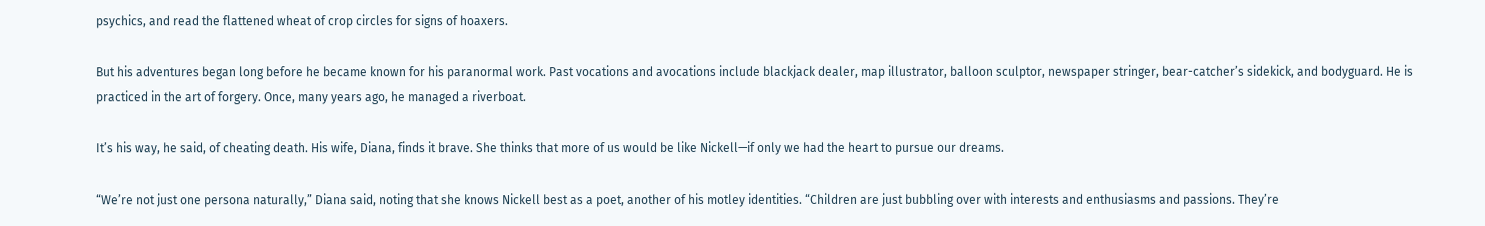psychics, and read the flattened wheat of crop circles for signs of hoaxers.

But his adventures began long before he became known for his paranormal work. Past vocations and avocations include blackjack dealer, map illustrator, balloon sculptor, newspaper stringer, bear-catcher’s sidekick, and bodyguard. He is practiced in the art of forgery. Once, many years ago, he managed a riverboat.

It’s his way, he said, of cheating death. His wife, Diana, finds it brave. She thinks that more of us would be like Nickell—if only we had the heart to pursue our dreams.

“We’re not just one persona naturally,” Diana said, noting that she knows Nickell best as a poet, another of his motley identities. “Children are just bubbling over with interests and enthusiasms and passions. They’re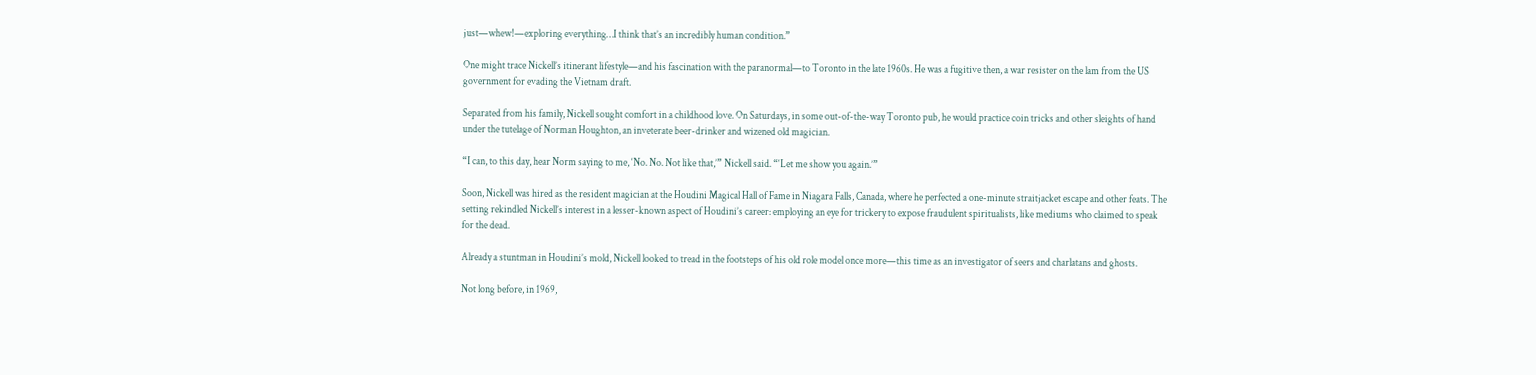just—whew!—exploring everything…I think that’s an incredibly human condition.”

One might trace Nickell’s itinerant lifestyle—and his fascination with the paranormal—to Toronto in the late 1960s. He was a fugitive then, a war resister on the lam from the US government for evading the Vietnam draft.

Separated from his family, Nickell sought comfort in a childhood love. On Saturdays, in some out-of-the-way Toronto pub, he would practice coin tricks and other sleights of hand under the tutelage of Norman Houghton, an inveterate beer-drinker and wizened old magician.

“I can, to this day, hear Norm saying to me, ‘No. No. Not like that,’” Nickell said. “‘Let me show you again.’”

Soon, Nickell was hired as the resident magician at the Houdini Magical Hall of Fame in Niagara Falls, Canada, where he perfected a one-minute straitjacket escape and other feats. The setting rekindled Nickell’s interest in a lesser-known aspect of Houdini’s career: employing an eye for trickery to expose fraudulent spiritualists, like mediums who claimed to speak for the dead.

Already a stuntman in Houdini’s mold, Nickell looked to tread in the footsteps of his old role model once more—this time as an investigator of seers and charlatans and ghosts.

Not long before, in 1969,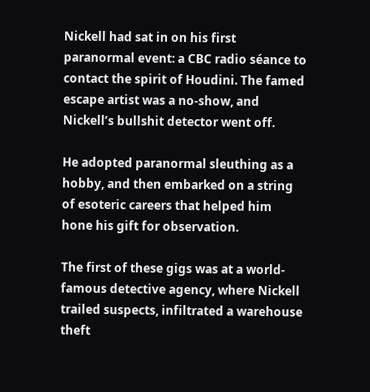Nickell had sat in on his first paranormal event: a CBC radio séance to contact the spirit of Houdini. The famed escape artist was a no-show, and Nickell’s bullshit detector went off.

He adopted paranormal sleuthing as a hobby, and then embarked on a string of esoteric careers that helped him hone his gift for observation.

The first of these gigs was at a world-famous detective agency, where Nickell trailed suspects, infiltrated a warehouse theft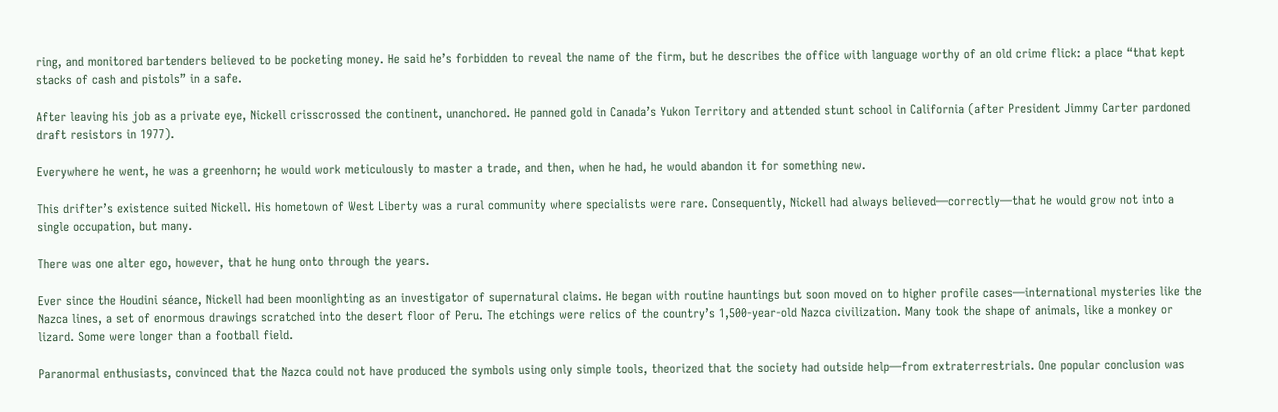ring, and monitored bartenders believed to be pocketing money. He said he’s forbidden to reveal the name of the firm, but he describes the office with language worthy of an old crime flick: a place “that kept stacks of cash and pistols” in a safe.

After leaving his job as a private eye, Nickell crisscrossed the continent, unanchored. He panned gold in Canada’s Yukon Territory and attended stunt school in California (after President Jimmy Carter pardoned draft resistors in 1977).

Everywhere he went, he was a greenhorn; he would work meticulously to master a trade, and then, when he had, he would abandon it for something new.

This drifter’s existence suited Nickell. His hometown of West Liberty was a rural community where specialists were rare. Consequently, Nickell had always believed—correctly—that he would grow not into a single occupation, but many.

There was one alter ego, however, that he hung onto through the years.

Ever since the Houdini séance, Nickell had been moonlighting as an investigator of supernatural claims. He began with routine hauntings but soon moved on to higher profile cases—international mysteries like the Nazca lines, a set of enormous drawings scratched into the desert floor of Peru. The etchings were relics of the country’s 1,500-year-old Nazca civilization. Many took the shape of animals, like a monkey or lizard. Some were longer than a football field.

Paranormal enthusiasts, convinced that the Nazca could not have produced the symbols using only simple tools, theorized that the society had outside help—from extraterrestrials. One popular conclusion was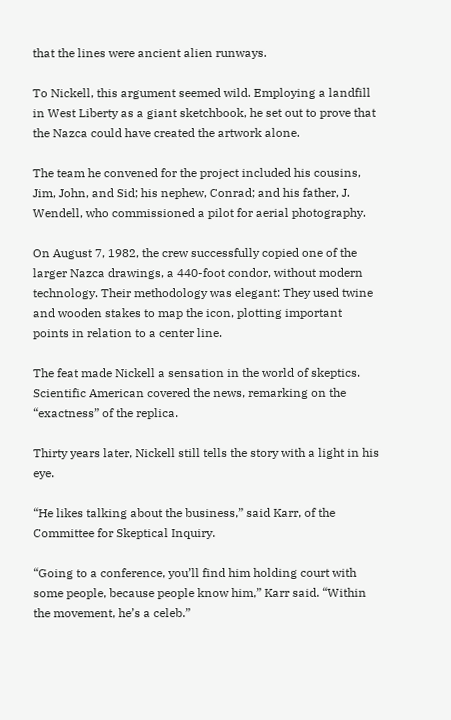that the lines were ancient alien runways.

To Nickell, this argument seemed wild. Employing a landfill in West Liberty as a giant sketchbook, he set out to prove that the Nazca could have created the artwork alone.

The team he convened for the project included his cousins, Jim, John, and Sid; his nephew, Conrad; and his father, J. Wendell, who commissioned a pilot for aerial photography.

On August 7, 1982, the crew successfully copied one of the larger Nazca drawings, a 440-foot condor, without modern technology. Their methodology was elegant: They used twine and wooden stakes to map the icon, plotting important points in relation to a center line.

The feat made Nickell a sensation in the world of skeptics. Scientific American covered the news, remarking on the “exactness” of the replica.

Thirty years later, Nickell still tells the story with a light in his eye.

“He likes talking about the business,” said Karr, of the Committee for Skeptical Inquiry.

“Going to a conference, you’ll find him holding court with some people, because people know him,” Karr said. “Within the movement, he’s a celeb.”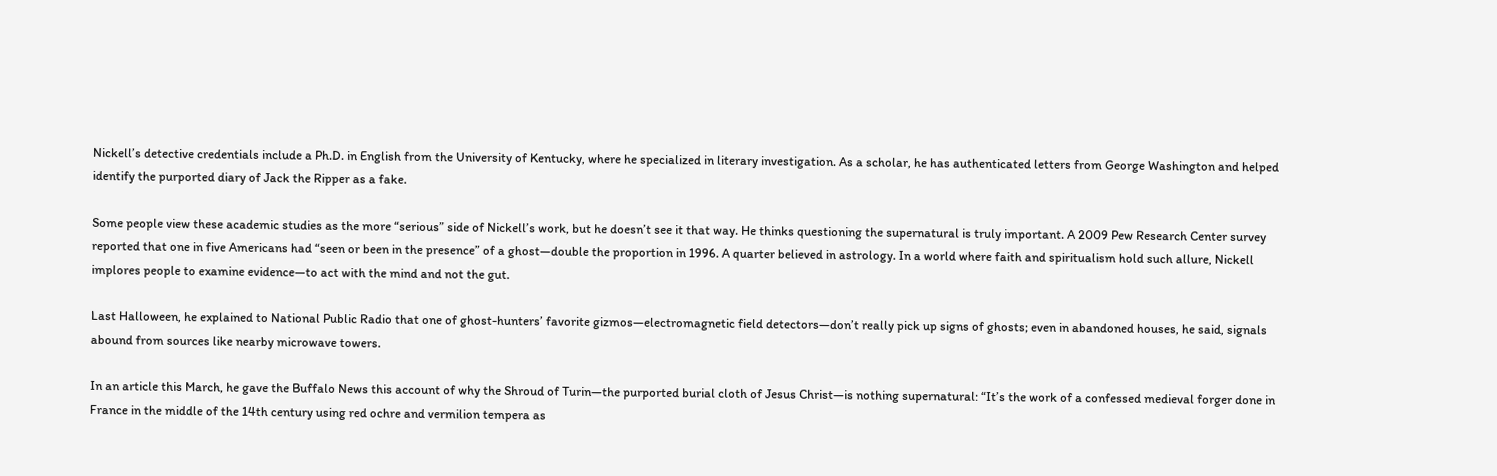Nickell’s detective credentials include a Ph.D. in English from the University of Kentucky, where he specialized in literary investigation. As a scholar, he has authenticated letters from George Washington and helped identify the purported diary of Jack the Ripper as a fake.

Some people view these academic studies as the more “serious” side of Nickell’s work, but he doesn’t see it that way. He thinks questioning the supernatural is truly important. A 2009 Pew Research Center survey reported that one in five Americans had “seen or been in the presence” of a ghost—double the proportion in 1996. A quarter believed in astrology. In a world where faith and spiritualism hold such allure, Nickell implores people to examine evidence—to act with the mind and not the gut.

Last Halloween, he explained to National Public Radio that one of ghost-hunters’ favorite gizmos—electromagnetic field detectors—don’t really pick up signs of ghosts; even in abandoned houses, he said, signals abound from sources like nearby microwave towers.

In an article this March, he gave the Buffalo News this account of why the Shroud of Turin—the purported burial cloth of Jesus Christ—is nothing supernatural: “It’s the work of a confessed medieval forger done in France in the middle of the 14th century using red ochre and vermilion tempera as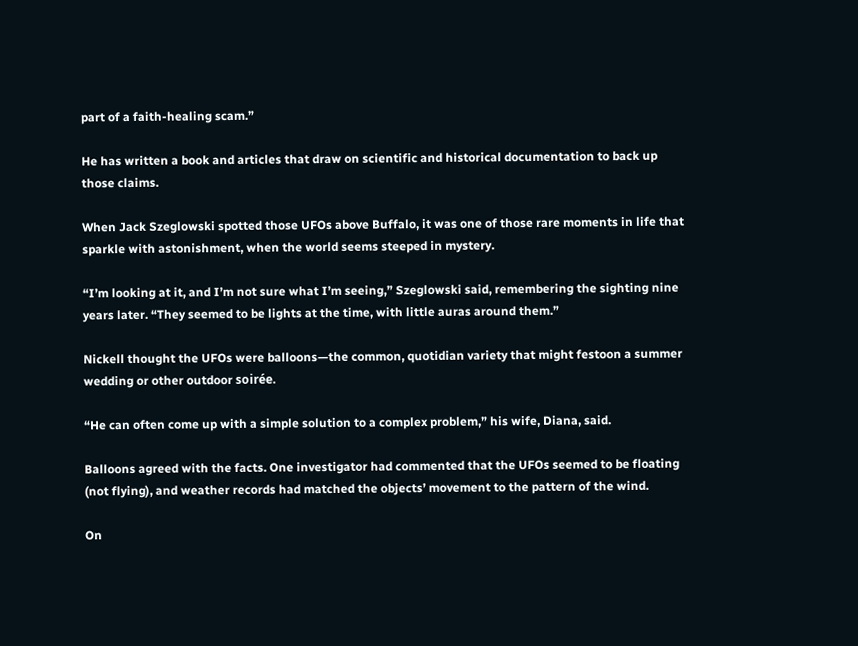part of a faith-healing scam.”

He has written a book and articles that draw on scientific and historical documentation to back up those claims.

When Jack Szeglowski spotted those UFOs above Buffalo, it was one of those rare moments in life that sparkle with astonishment, when the world seems steeped in mystery.

“I’m looking at it, and I’m not sure what I’m seeing,” Szeglowski said, remembering the sighting nine years later. “They seemed to be lights at the time, with little auras around them.”

Nickell thought the UFOs were balloons—the common, quotidian variety that might festoon a summer wedding or other outdoor soirée.

“He can often come up with a simple solution to a complex problem,” his wife, Diana, said.

Balloons agreed with the facts. One investigator had commented that the UFOs seemed to be floating (not flying), and weather records had matched the objects’ movement to the pattern of the wind.

On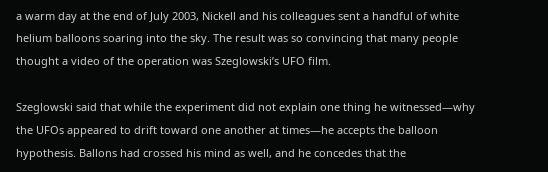a warm day at the end of July 2003, Nickell and his colleagues sent a handful of white helium balloons soaring into the sky. The result was so convincing that many people thought a video of the operation was Szeglowski’s UFO film.

Szeglowski said that while the experiment did not explain one thing he witnessed—why the UFOs appeared to drift toward one another at times—he accepts the balloon hypothesis. Ballons had crossed his mind as well, and he concedes that the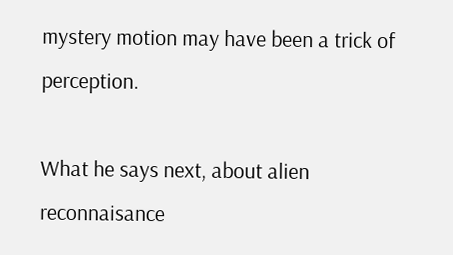mystery motion may have been a trick of perception.

What he says next, about alien reconnaisance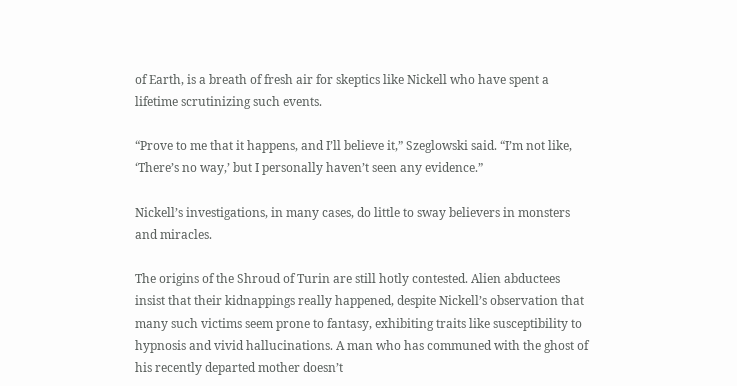of Earth, is a breath of fresh air for skeptics like Nickell who have spent a lifetime scrutinizing such events.

“Prove to me that it happens, and I’ll believe it,” Szeglowski said. “I’m not like, ‘There’s no way,’ but I personally haven’t seen any evidence.”

Nickell’s investigations, in many cases, do little to sway believers in monsters and miracles.

The origins of the Shroud of Turin are still hotly contested. Alien abductees insist that their kidnappings really happened, despite Nickell’s observation that many such victims seem prone to fantasy, exhibiting traits like susceptibility to hypnosis and vivid hallucinations. A man who has communed with the ghost of his recently departed mother doesn’t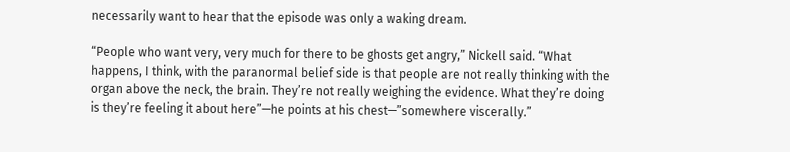necessarily want to hear that the episode was only a waking dream.

“People who want very, very much for there to be ghosts get angry,” Nickell said. “What happens, I think, with the paranormal belief side is that people are not really thinking with the organ above the neck, the brain. They’re not really weighing the evidence. What they’re doing is they’re feeling it about here”—he points at his chest—”somewhere viscerally.”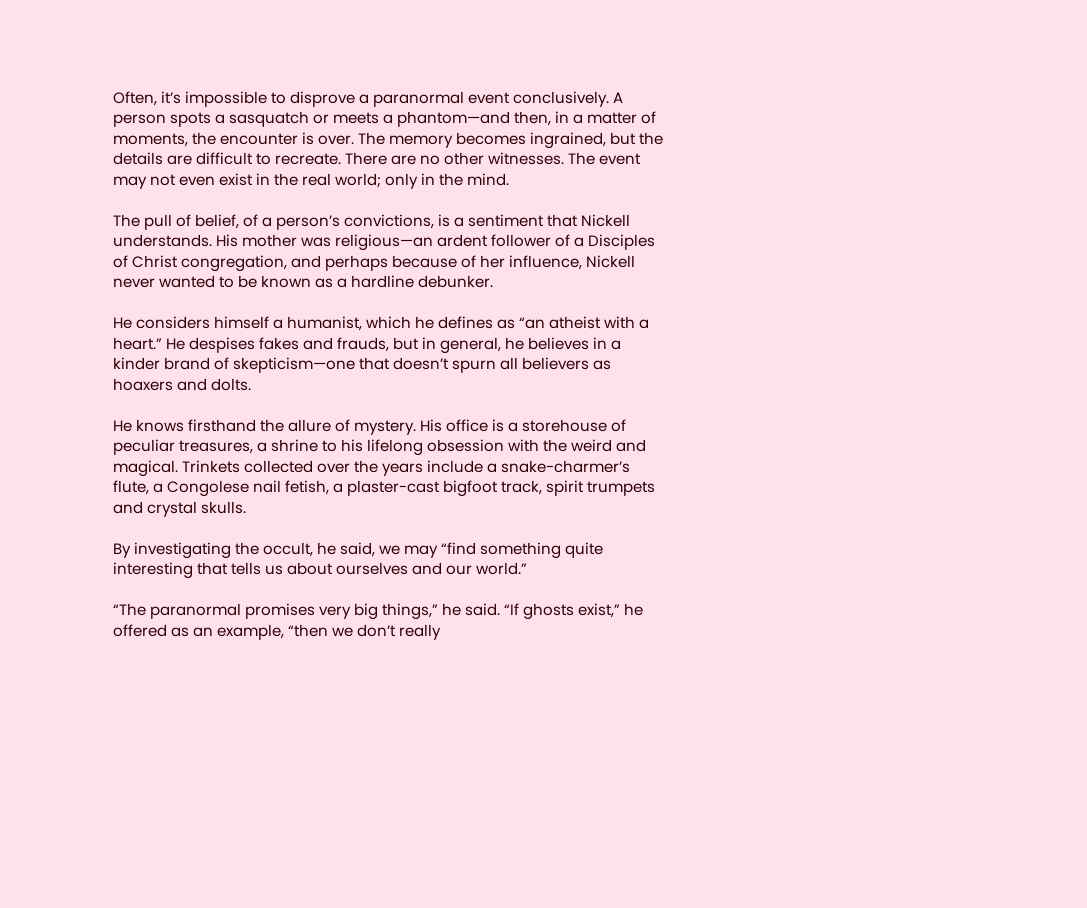Often, it’s impossible to disprove a paranormal event conclusively. A person spots a sasquatch or meets a phantom—and then, in a matter of moments, the encounter is over. The memory becomes ingrained, but the details are difficult to recreate. There are no other witnesses. The event may not even exist in the real world; only in the mind.

The pull of belief, of a person’s convictions, is a sentiment that Nickell understands. His mother was religious—an ardent follower of a Disciples of Christ congregation, and perhaps because of her influence, Nickell never wanted to be known as a hardline debunker.

He considers himself a humanist, which he defines as “an atheist with a heart.” He despises fakes and frauds, but in general, he believes in a kinder brand of skepticism—one that doesn’t spurn all believers as hoaxers and dolts.

He knows firsthand the allure of mystery. His office is a storehouse of peculiar treasures, a shrine to his lifelong obsession with the weird and magical. Trinkets collected over the years include a snake-charmer’s flute, a Congolese nail fetish, a plaster-cast bigfoot track, spirit trumpets and crystal skulls.

By investigating the occult, he said, we may “find something quite interesting that tells us about ourselves and our world.”

“The paranormal promises very big things,” he said. “If ghosts exist,” he offered as an example, “then we don’t really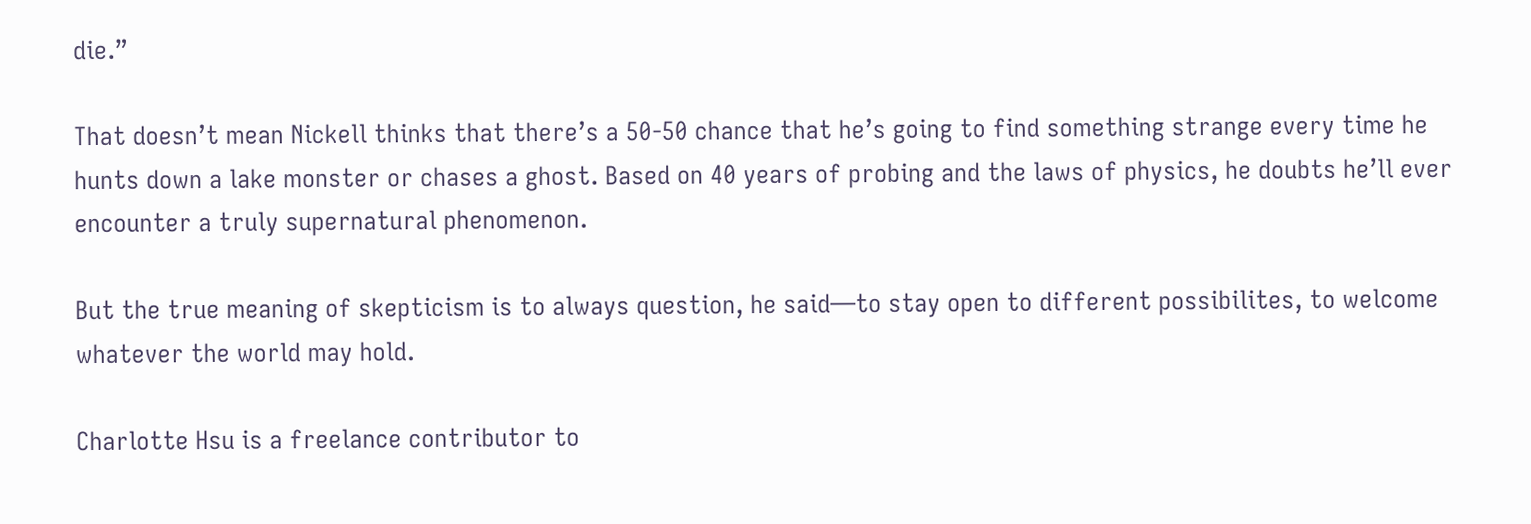die.”

That doesn’t mean Nickell thinks that there’s a 50-50 chance that he’s going to find something strange every time he hunts down a lake monster or chases a ghost. Based on 40 years of probing and the laws of physics, he doubts he’ll ever encounter a truly supernatural phenomenon.

But the true meaning of skepticism is to always question, he said—to stay open to different possibilites, to welcome whatever the world may hold.

Charlotte Hsu is a freelance contributor to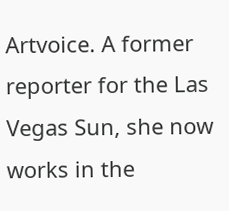Artvoice. A former reporter for the Las Vegas Sun, she now works in the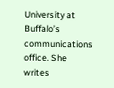University at Buffalo’s communications office. She writes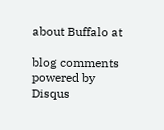about Buffalo at

blog comments powered by Disqus